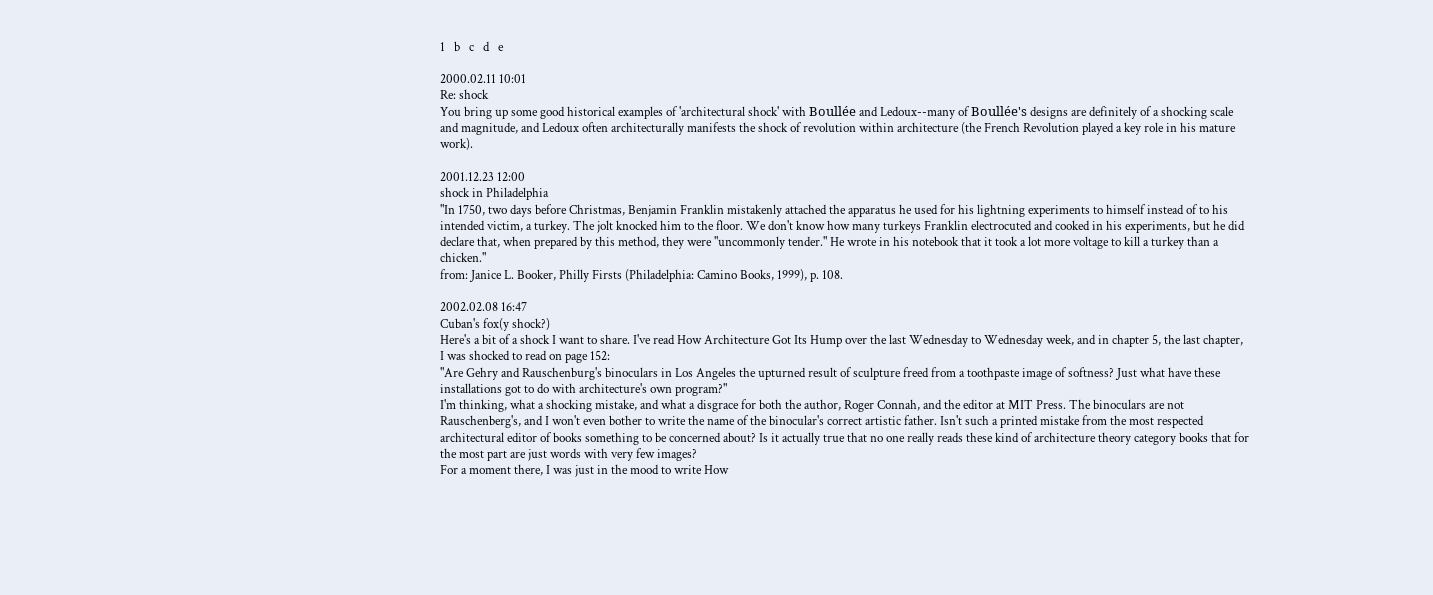1   b   c   d   e

2000.02.11 10:01
Re: shock
You bring up some good historical examples of 'architectural shock' with Boullée and Ledoux--many of Boullée's designs are definitely of a shocking scale and magnitude, and Ledoux often architecturally manifests the shock of revolution within architecture (the French Revolution played a key role in his mature work).

2001.12.23 12:00
shock in Philadelphia
"In 1750, two days before Christmas, Benjamin Franklin mistakenly attached the apparatus he used for his lightning experiments to himself instead of to his intended victim, a turkey. The jolt knocked him to the floor. We don't know how many turkeys Franklin electrocuted and cooked in his experiments, but he did declare that, when prepared by this method, they were "uncommonly tender." He wrote in his notebook that it took a lot more voltage to kill a turkey than a chicken."
from: Janice L. Booker, Philly Firsts (Philadelphia: Camino Books, 1999), p. 108.

2002.02.08 16:47
Cuban's fox(y shock?)
Here's a bit of a shock I want to share. I've read How Architecture Got Its Hump over the last Wednesday to Wednesday week, and in chapter 5, the last chapter, I was shocked to read on page 152:
"Are Gehry and Rauschenburg's binoculars in Los Angeles the upturned result of sculpture freed from a toothpaste image of softness? Just what have these installations got to do with architecture's own program?"
I'm thinking, what a shocking mistake, and what a disgrace for both the author, Roger Connah, and the editor at MIT Press. The binoculars are not Rauschenberg's, and I won't even bother to write the name of the binocular's correct artistic father. Isn't such a printed mistake from the most respected architectural editor of books something to be concerned about? Is it actually true that no one really reads these kind of architecture theory category books that for the most part are just words with very few images?
For a moment there, I was just in the mood to write How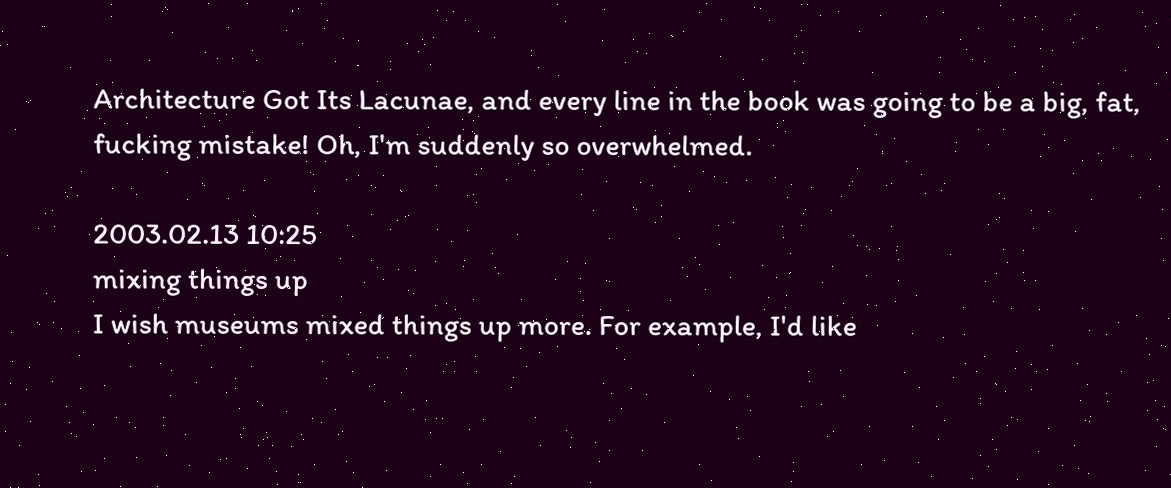Architecture Got Its Lacunae, and every line in the book was going to be a big, fat, fucking mistake! Oh, I'm suddenly so overwhelmed.

2003.02.13 10:25
mixing things up
I wish museums mixed things up more. For example, I'd like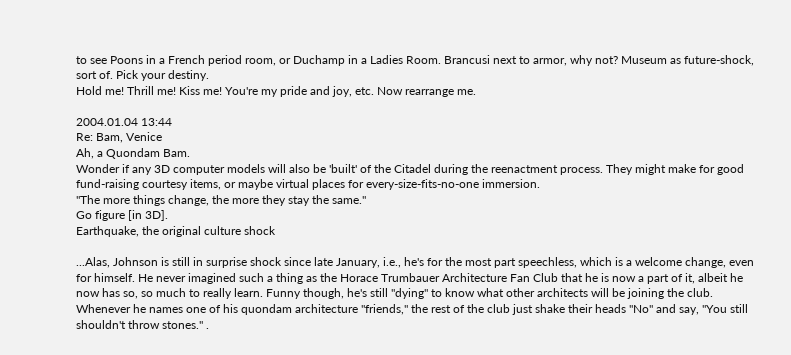to see Poons in a French period room, or Duchamp in a Ladies Room. Brancusi next to armor, why not? Museum as future-shock, sort of. Pick your destiny.
Hold me! Thrill me! Kiss me! You're my pride and joy, etc. Now rearrange me.

2004.01.04 13:44
Re: Bam, Venice
Ah, a Quondam Bam.
Wonder if any 3D computer models will also be 'built' of the Citadel during the reenactment process. They might make for good fund-raising courtesy items, or maybe virtual places for every-size-fits-no-one immersion.
"The more things change, the more they stay the same."
Go figure [in 3D].
Earthquake, the original culture shock

...Alas, Johnson is still in surprise shock since late January, i.e., he's for the most part speechless, which is a welcome change, even for himself. He never imagined such a thing as the Horace Trumbauer Architecture Fan Club that he is now a part of it, albeit he now has so, so much to really learn. Funny though, he's still "dying" to know what other architects will be joining the club. Whenever he names one of his quondam architecture "friends," the rest of the club just shake their heads "No" and say, "You still shouldn't throw stones." .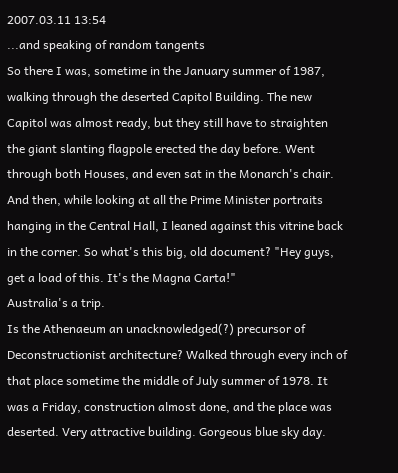2007.03.11 13:54
...and speaking of random tangents
So there I was, sometime in the January summer of 1987, walking through the deserted Capitol Building. The new Capitol was almost ready, but they still have to straighten the giant slanting flagpole erected the day before. Went through both Houses, and even sat in the Monarch's chair. And then, while looking at all the Prime Minister portraits hanging in the Central Hall, I leaned against this vitrine back in the corner. So what's this big, old document? "Hey guys, get a load of this. It's the Magna Carta!"
Australia's a trip.
Is the Athenaeum an unacknowledged(?) precursor of Deconstructionist architecture? Walked through every inch of that place sometime the middle of July summer of 1978. It was a Friday, construction almost done, and the place was deserted. Very attractive building. Gorgeous blue sky day.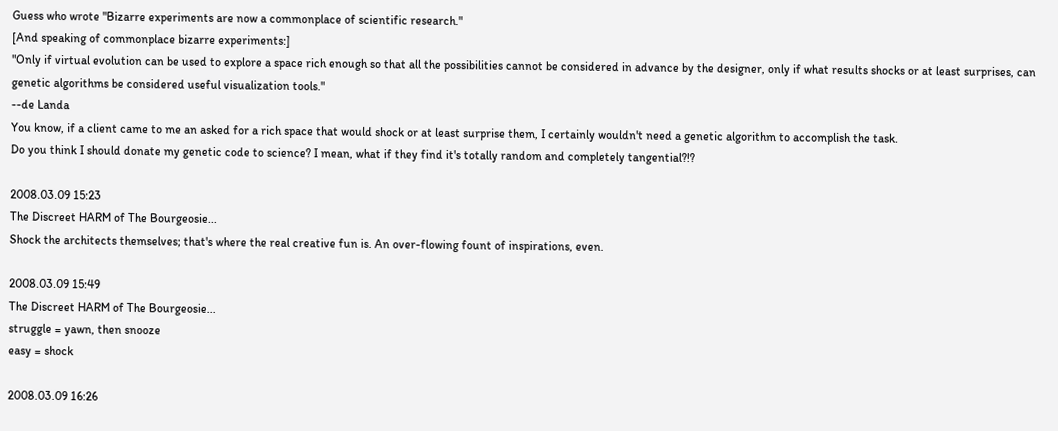Guess who wrote "Bizarre experiments are now a commonplace of scientific research."
[And speaking of commonplace bizarre experiments:]
"Only if virtual evolution can be used to explore a space rich enough so that all the possibilities cannot be considered in advance by the designer, only if what results shocks or at least surprises, can genetic algorithms be considered useful visualization tools."
--de Landa
You know, if a client came to me an asked for a rich space that would shock or at least surprise them, I certainly wouldn't need a genetic algorithm to accomplish the task.
Do you think I should donate my genetic code to science? I mean, what if they find it's totally random and completely tangential?!?

2008.03.09 15:23
The Discreet HARM of The Bourgeosie...
Shock the architects themselves; that's where the real creative fun is. An over-flowing fount of inspirations, even.

2008.03.09 15:49
The Discreet HARM of The Bourgeosie...
struggle = yawn, then snooze
easy = shock

2008.03.09 16:26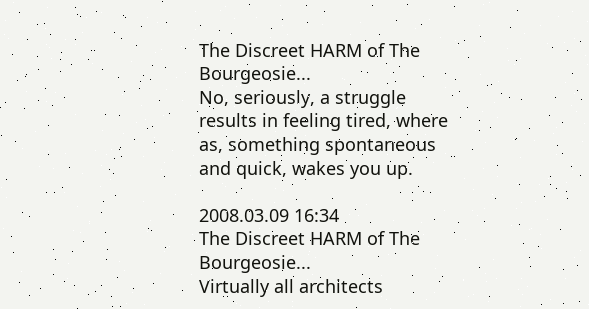The Discreet HARM of The Bourgeosie...
No, seriously, a struggle results in feeling tired, where as, something spontaneous and quick, wakes you up.

2008.03.09 16:34
The Discreet HARM of The Bourgeosie...
Virtually all architects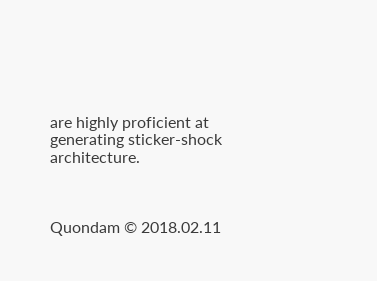are highly proficient at generating sticker-shock architecture.



Quondam © 2018.02.11